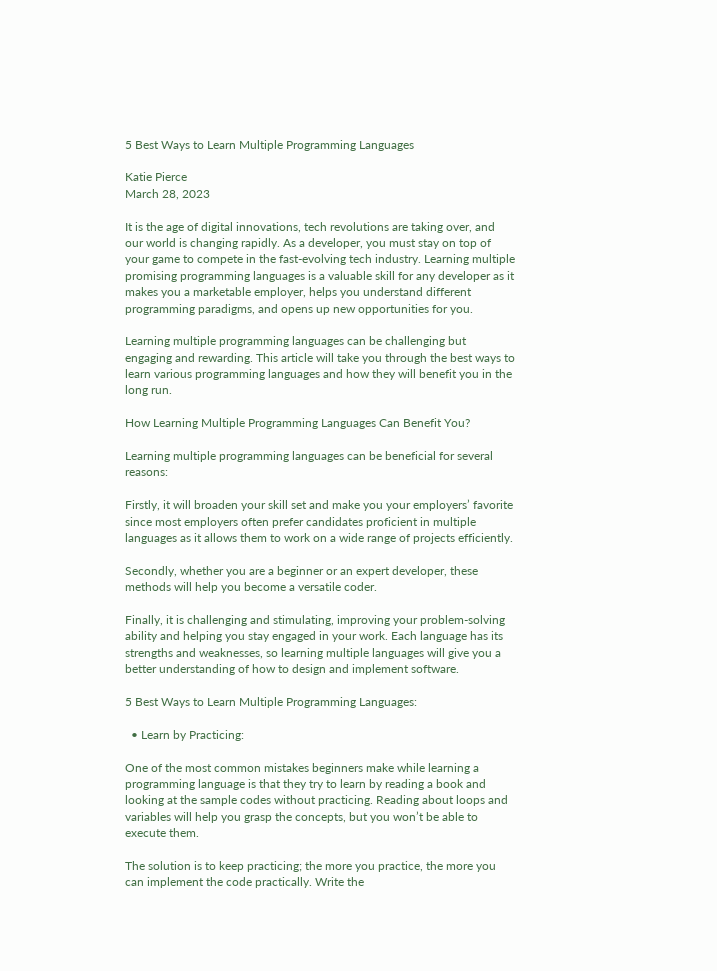5 Best Ways to Learn Multiple Programming Languages

Katie Pierce
March 28, 2023

It is the age of digital innovations, tech revolutions are taking over, and our world is changing rapidly. As a developer, you must stay on top of your game to compete in the fast-evolving tech industry. Learning multiple promising programming languages is a valuable skill for any developer as it makes you a marketable employer, helps you understand different programming paradigms, and opens up new opportunities for you.

Learning multiple programming languages can be challenging but engaging and rewarding. This article will take you through the best ways to learn various programming languages and how they will benefit you in the long run.

How Learning Multiple Programming Languages Can Benefit You?

Learning multiple programming languages can be beneficial for several reasons:

Firstly, it will broaden your skill set and make you your employers’ favorite since most employers often prefer candidates proficient in multiple languages as it allows them to work on a wide range of projects efficiently.

Secondly, whether you are a beginner or an expert developer, these methods will help you become a versatile coder.

Finally, it is challenging and stimulating, improving your problem-solving ability and helping you stay engaged in your work. Each language has its strengths and weaknesses, so learning multiple languages will give you a better understanding of how to design and implement software.

5 Best Ways to Learn Multiple Programming Languages:

  • Learn by Practicing:

One of the most common mistakes beginners make while learning a programming language is that they try to learn by reading a book and looking at the sample codes without practicing. Reading about loops and variables will help you grasp the concepts, but you won’t be able to execute them.

The solution is to keep practicing; the more you practice, the more you can implement the code practically. Write the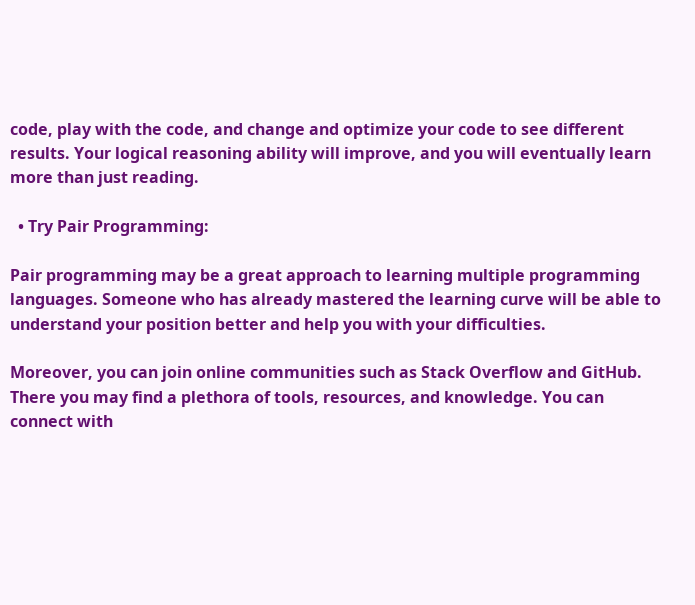code, play with the code, and change and optimize your code to see different results. Your logical reasoning ability will improve, and you will eventually learn more than just reading.

  • Try Pair Programming:

Pair programming may be a great approach to learning multiple programming languages. Someone who has already mastered the learning curve will be able to understand your position better and help you with your difficulties.

Moreover, you can join online communities such as Stack Overflow and GitHub. There you may find a plethora of tools, resources, and knowledge. You can connect with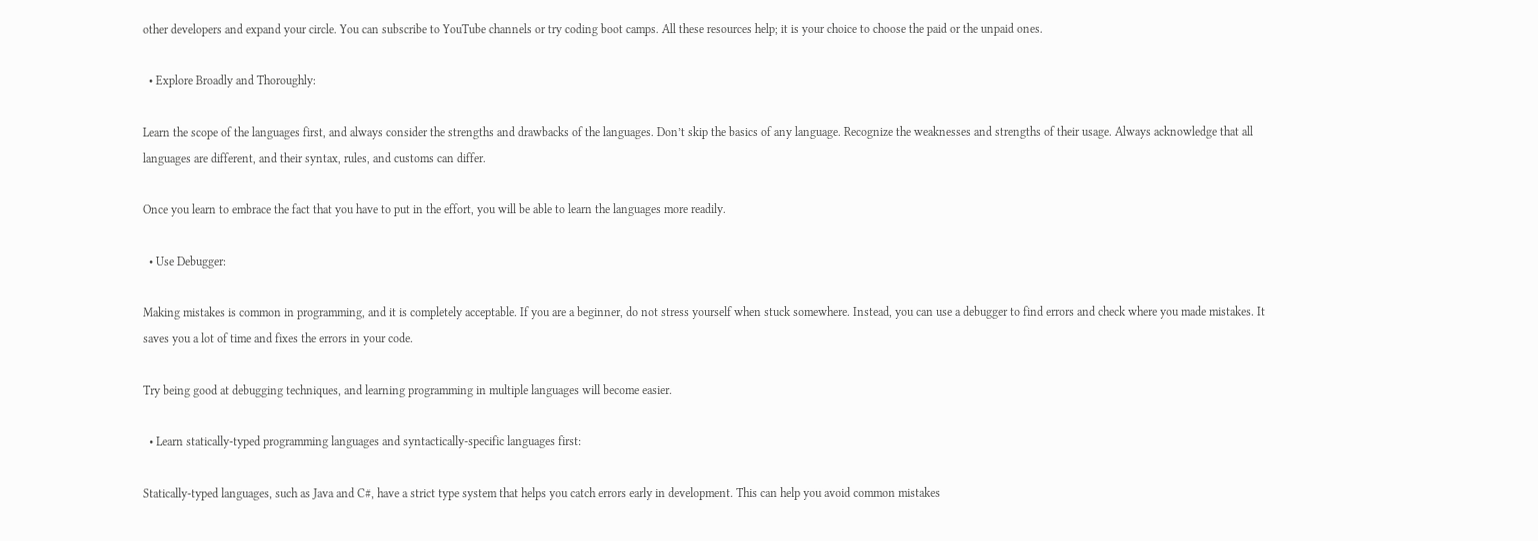other developers and expand your circle. You can subscribe to YouTube channels or try coding boot camps. All these resources help; it is your choice to choose the paid or the unpaid ones.

  • Explore Broadly and Thoroughly:

Learn the scope of the languages first, and always consider the strengths and drawbacks of the languages. Don’t skip the basics of any language. Recognize the weaknesses and strengths of their usage. Always acknowledge that all languages are different, and their syntax, rules, and customs can differ.

Once you learn to embrace the fact that you have to put in the effort, you will be able to learn the languages more readily.

  • Use Debugger:

Making mistakes is common in programming, and it is completely acceptable. If you are a beginner, do not stress yourself when stuck somewhere. Instead, you can use a debugger to find errors and check where you made mistakes. It saves you a lot of time and fixes the errors in your code.

Try being good at debugging techniques, and learning programming in multiple languages will become easier.

  • Learn statically-typed programming languages and syntactically-specific languages first:

Statically-typed languages, such as Java and C#, have a strict type system that helps you catch errors early in development. This can help you avoid common mistakes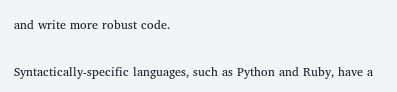and write more robust code.

Syntactically-specific languages, such as Python and Ruby, have a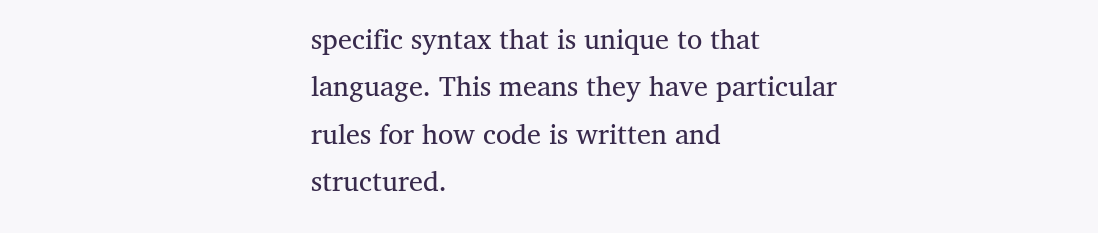specific syntax that is unique to that language. This means they have particular rules for how code is written and structured.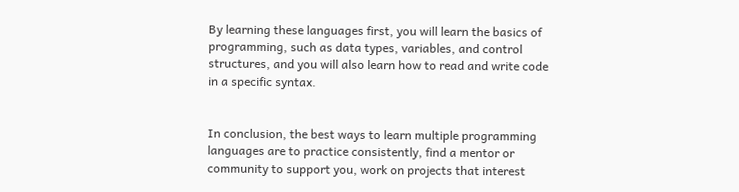By learning these languages first, you will learn the basics of programming, such as data types, variables, and control structures, and you will also learn how to read and write code in a specific syntax.


In conclusion, the best ways to learn multiple programming languages are to practice consistently, find a mentor or community to support you, work on projects that interest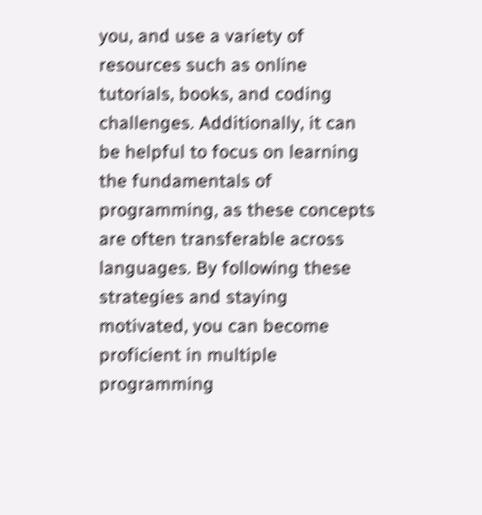you, and use a variety of resources such as online tutorials, books, and coding challenges. Additionally, it can be helpful to focus on learning the fundamentals of programming, as these concepts are often transferable across languages. By following these strategies and staying motivated, you can become proficient in multiple programming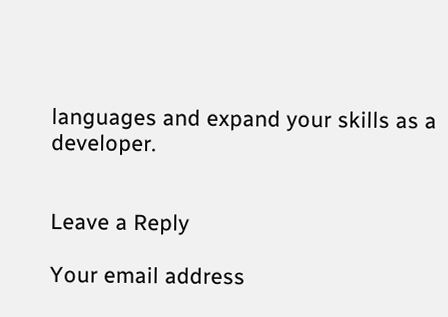languages and expand your skills as a developer.


Leave a Reply

Your email address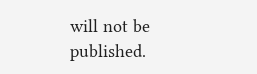will not be published.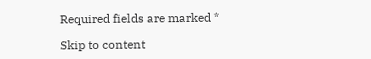Required fields are marked *

Skip to content